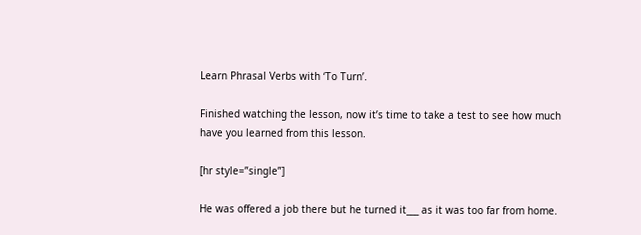Learn Phrasal Verbs with ‘To Turn’.

Finished watching the lesson, now it’s time to take a test to see how much have you learned from this lesson.

[hr style=”single”]

He was offered a job there but he turned it___ as it was too far from home.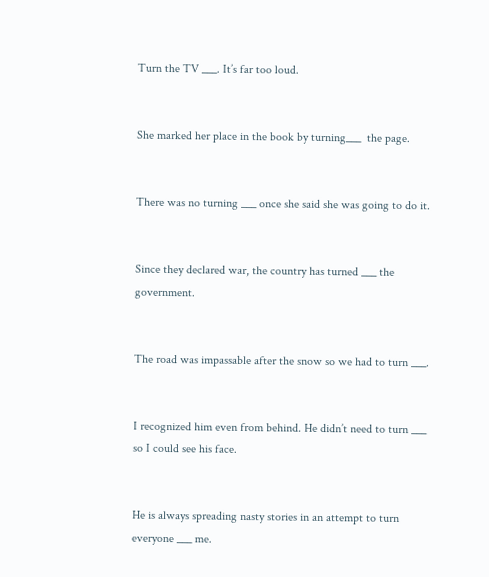Turn the TV ___. It’s far too loud.


She marked her place in the book by turning___  the page.


There was no turning ___ once she said she was going to do it.


Since they declared war, the country has turned ___ the government.


The road was impassable after the snow so we had to turn ___.


I recognized him even from behind. He didn’t need to turn ___  so I could see his face.


He is always spreading nasty stories in an attempt to turn everyone ___ me.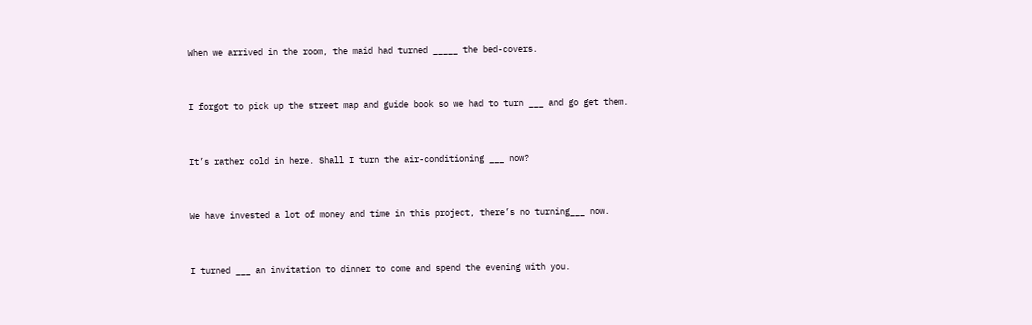When we arrived in the room, the maid had turned _____ the bed-covers.


I forgot to pick up the street map and guide book so we had to turn ___ and go get them.


It’s rather cold in here. Shall I turn the air-conditioning ___ now?


We have invested a lot of money and time in this project, there’s no turning___ now.


I turned ___ an invitation to dinner to come and spend the evening with you.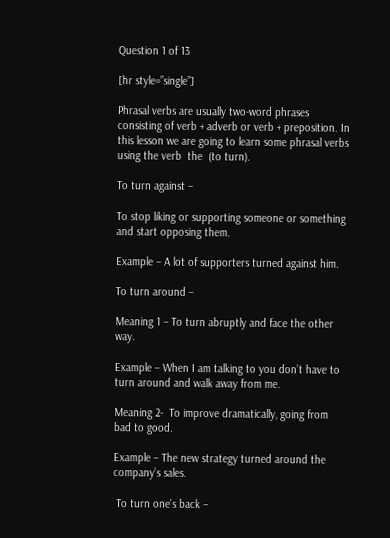Question 1 of 13

[hr style=”single”]

Phrasal verbs are usually two-word phrases consisting of verb + adverb or verb + preposition. In this lesson we are going to learn some phrasal verbs using the verb  the  (to turn).

To turn against –

To stop liking or supporting someone or something and start opposing them.

Example – A lot of supporters turned against him.

To turn around –

Meaning 1 – To turn abruptly and face the other way.

Example – When I am talking to you don’t have to turn around and walk away from me.

Meaning 2-  To improve dramatically, going from bad to good.

Example – The new strategy turned around the company’s sales.

 To turn one’s back –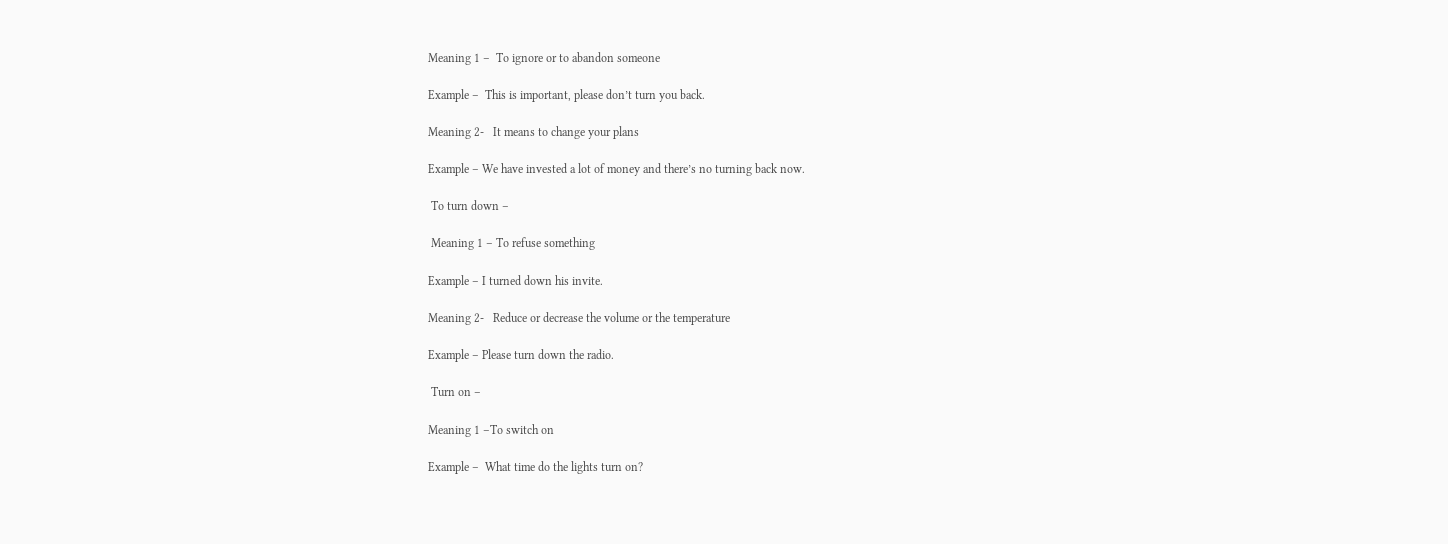Meaning 1 –  To ignore or to abandon someone

Example –  This is important, please don’t turn you back.

Meaning 2-   It means to change your plans

Example – We have invested a lot of money and there’s no turning back now.

 To turn down –

 Meaning 1 – To refuse something

Example – I turned down his invite.

Meaning 2-   Reduce or decrease the volume or the temperature

Example – Please turn down the radio.

 Turn on –

Meaning 1 –To switch on

Example –  What time do the lights turn on?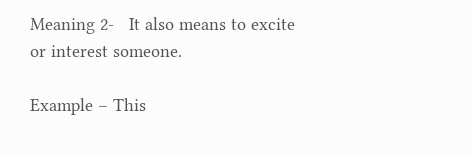Meaning 2-   It also means to excite or interest someone.

Example – This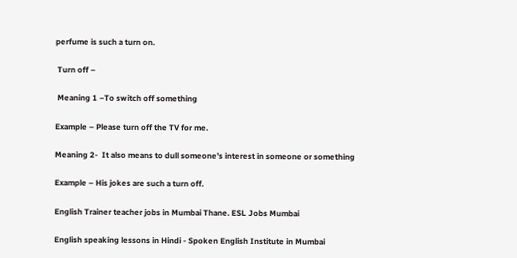perfume is such a turn on.

 Turn off –

 Meaning 1 –To switch off something

Example – Please turn off the TV for me.

Meaning 2-  It also means to dull someone’s interest in someone or something

Example – His jokes are such a turn off.

English Trainer teacher jobs in Mumbai Thane. ESL Jobs Mumbai

English speaking lessons in Hindi - Spoken English Institute in Mumbai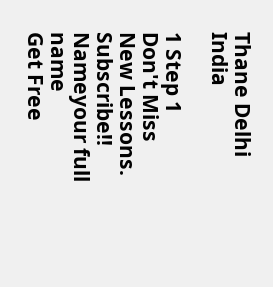Thane Delhi India

1 Step 1
Don't Miss New Lessons. Subscribe!!
Nameyour full name
Get Free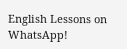English Lessons on WhatsApp!